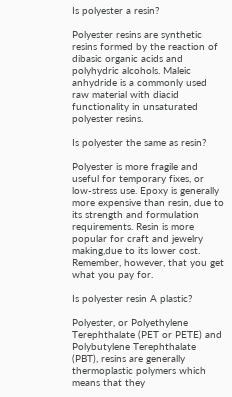Is polyester a resin?

Polyester resins are synthetic resins formed by the reaction of dibasic organic acids and polyhydric alcohols. Maleic anhydride is a commonly used raw material with diacid functionality in unsaturated polyester resins.

Is polyester the same as resin?

Polyester is more fragile and useful for temporary fixes, or low-stress use. Epoxy is generally more expensive than resin, due to its strength and formulation requirements. Resin is more popular for craft and jewelry making,due to its lower cost. Remember, however, that you get what you pay for.

Is polyester resin A plastic?

Polyester, or Polyethylene Terephthalate (PET or PETE) and Polybutylene Terephthalate (PBT), resins are generally thermoplastic polymers which means that they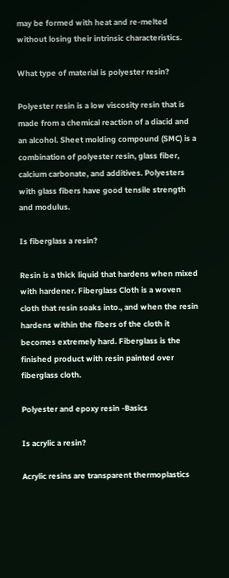may be formed with heat and re-melted without losing their intrinsic characteristics.

What type of material is polyester resin?

Polyester resin is a low viscosity resin that is made from a chemical reaction of a diacid and an alcohol. Sheet molding compound (SMC) is a combination of polyester resin, glass fiber, calcium carbonate, and additives. Polyesters with glass fibers have good tensile strength and modulus.

Is fiberglass a resin?

Resin is a thick liquid that hardens when mixed with hardener. Fiberglass Cloth is a woven cloth that resin soaks into., and when the resin hardens within the fibers of the cloth it becomes extremely hard. Fiberglass is the finished product with resin painted over fiberglass cloth.

Polyester and epoxy resin -Basics

Is acrylic a resin?

Acrylic resins are transparent thermoplastics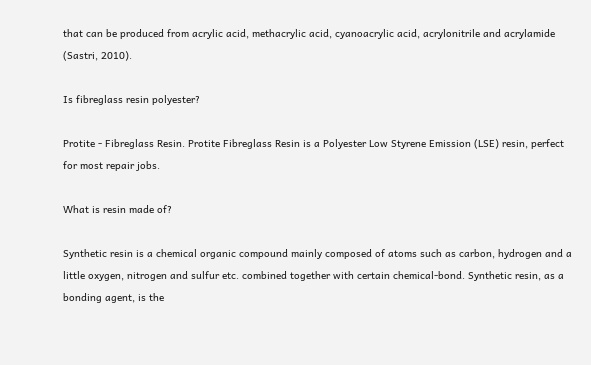that can be produced from acrylic acid, methacrylic acid, cyanoacrylic acid, acrylonitrile and acrylamide (Sastri, 2010).

Is fibreglass resin polyester?

Protite - Fibreglass Resin. Protite Fibreglass Resin is a Polyester Low Styrene Emission (LSE) resin, perfect for most repair jobs.

What is resin made of?

Synthetic resin is a chemical organic compound mainly composed of atoms such as carbon, hydrogen and a little oxygen, nitrogen and sulfur etc. combined together with certain chemical-bond. Synthetic resin, as a bonding agent, is the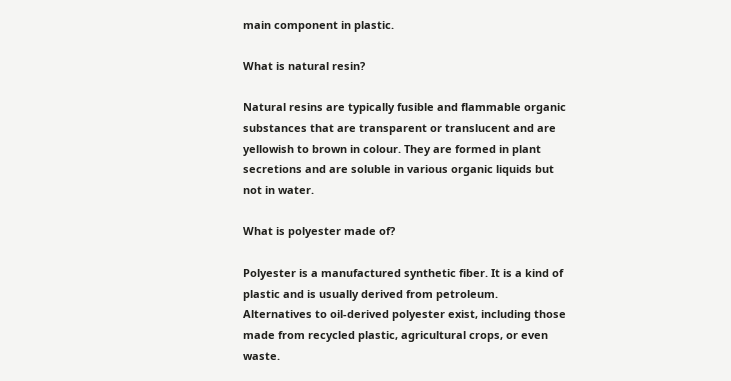main component in plastic.

What is natural resin?

Natural resins are typically fusible and flammable organic substances that are transparent or translucent and are yellowish to brown in colour. They are formed in plant secretions and are soluble in various organic liquids but not in water.

What is polyester made of?

Polyester is a manufactured synthetic fiber. It is a kind of plastic and is usually derived from petroleum. Alternatives to oil-derived polyester exist, including those made from recycled plastic, agricultural crops, or even waste.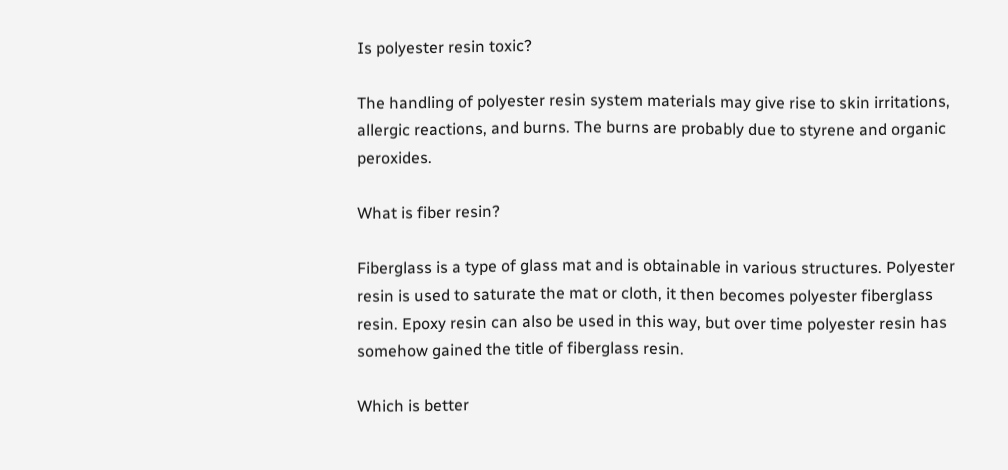Is polyester resin toxic?

The handling of polyester resin system materials may give rise to skin irritations, allergic reactions, and burns. The burns are probably due to styrene and organic peroxides.

What is fiber resin?

Fiberglass is a type of glass mat and is obtainable in various structures. Polyester resin is used to saturate the mat or cloth, it then becomes polyester fiberglass resin. Epoxy resin can also be used in this way, but over time polyester resin has somehow gained the title of fiberglass resin.

Which is better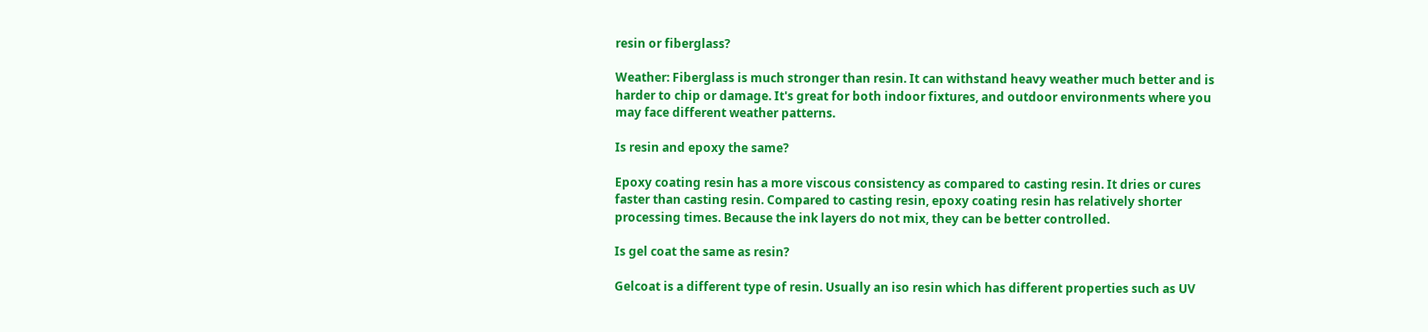resin or fiberglass?

Weather: Fiberglass is much stronger than resin. It can withstand heavy weather much better and is harder to chip or damage. It's great for both indoor fixtures, and outdoor environments where you may face different weather patterns.

Is resin and epoxy the same?

Epoxy coating resin has a more viscous consistency as compared to casting resin. It dries or cures faster than casting resin. Compared to casting resin, epoxy coating resin has relatively shorter processing times. Because the ink layers do not mix, they can be better controlled.

Is gel coat the same as resin?

Gelcoat is a different type of resin. Usually an iso resin which has different properties such as UV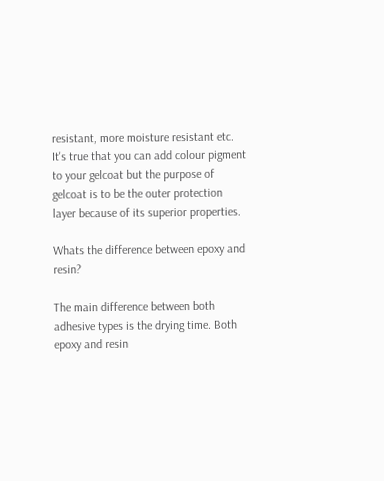resistant, more moisture resistant etc. It's true that you can add colour pigment to your gelcoat but the purpose of gelcoat is to be the outer protection layer because of its superior properties.

Whats the difference between epoxy and resin?

The main difference between both adhesive types is the drying time. Both epoxy and resin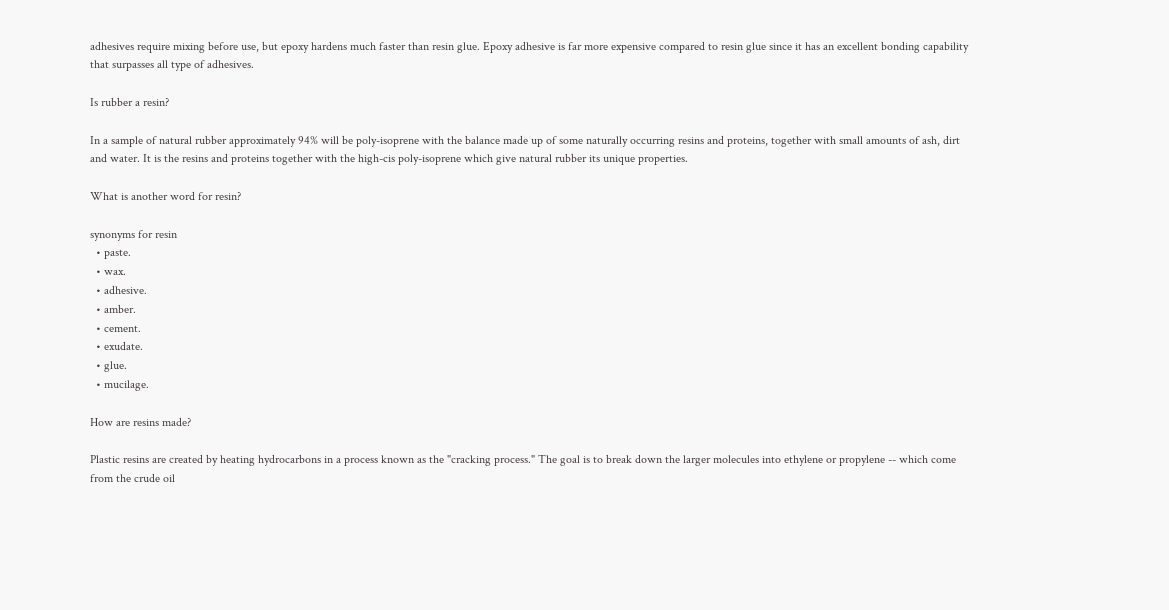adhesives require mixing before use, but epoxy hardens much faster than resin glue. Epoxy adhesive is far more expensive compared to resin glue since it has an excellent bonding capability that surpasses all type of adhesives.

Is rubber a resin?

In a sample of natural rubber approximately 94% will be poly-isoprene with the balance made up of some naturally occurring resins and proteins, together with small amounts of ash, dirt and water. It is the resins and proteins together with the high-cis poly-isoprene which give natural rubber its unique properties.

What is another word for resin?

synonyms for resin
  • paste.
  • wax.
  • adhesive.
  • amber.
  • cement.
  • exudate.
  • glue.
  • mucilage.

How are resins made?

Plastic resins are created by heating hydrocarbons in a process known as the "cracking process." The goal is to break down the larger molecules into ethylene or propylene -- which come from the crude oil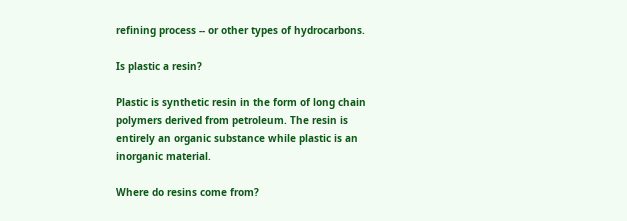refining process -- or other types of hydrocarbons.

Is plastic a resin?

Plastic is synthetic resin in the form of long chain polymers derived from petroleum. The resin is entirely an organic substance while plastic is an inorganic material.

Where do resins come from?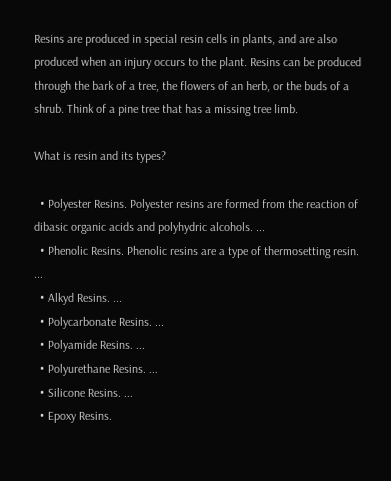Resins are produced in special resin cells in plants, and are also produced when an injury occurs to the plant. Resins can be produced through the bark of a tree, the flowers of an herb, or the buds of a shrub. Think of a pine tree that has a missing tree limb.

What is resin and its types?

  • Polyester Resins. Polyester resins are formed from the reaction of dibasic organic acids and polyhydric alcohols. ...
  • Phenolic Resins. Phenolic resins are a type of thermosetting resin. ...
  • Alkyd Resins. ...
  • Polycarbonate Resins. ...
  • Polyamide Resins. ...
  • Polyurethane Resins. ...
  • Silicone Resins. ...
  • Epoxy Resins.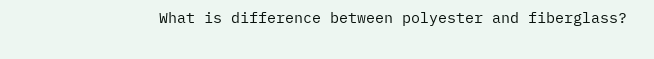What is difference between polyester and fiberglass?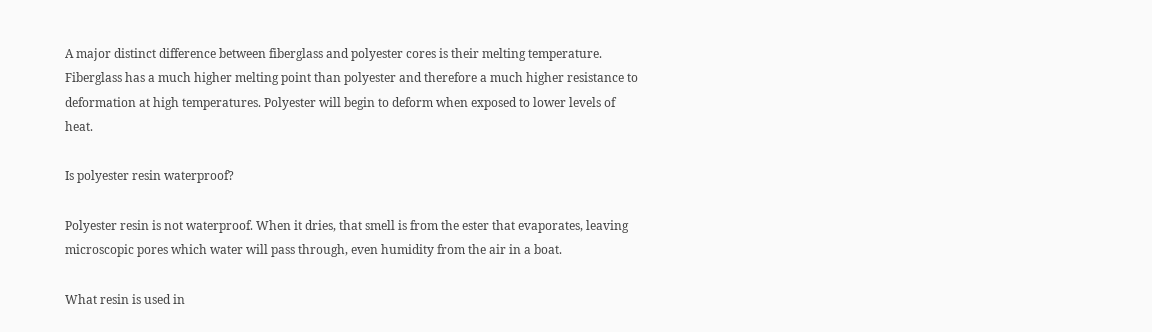A major distinct difference between fiberglass and polyester cores is their melting temperature. Fiberglass has a much higher melting point than polyester and therefore a much higher resistance to deformation at high temperatures. Polyester will begin to deform when exposed to lower levels of heat.

Is polyester resin waterproof?

Polyester resin is not waterproof. When it dries, that smell is from the ester that evaporates, leaving microscopic pores which water will pass through, even humidity from the air in a boat.

What resin is used in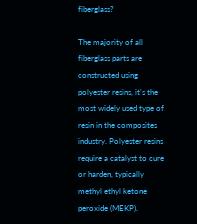fiberglass?

The majority of all fiberglass parts are constructed using polyester resins, it's the most widely used type of resin in the composites industry. Polyester resins require a catalyst to cure or harden, typically methyl ethyl ketone peroxide (MEKP).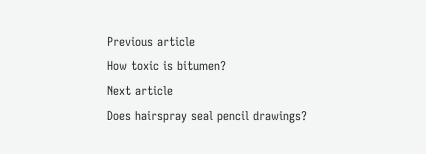Previous article
How toxic is bitumen?
Next article
Does hairspray seal pencil drawings?